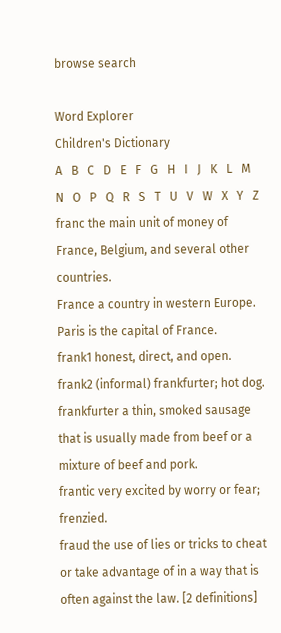browse search

Word Explorer
Children's Dictionary
A   B   C   D   E   F   G   H   I   J   K   L   M   N   O   P   Q   R   S   T   U   V   W   X   Y   Z
franc the main unit of money of France, Belgium, and several other countries.
France a country in western Europe. Paris is the capital of France.
frank1 honest, direct, and open.
frank2 (informal) frankfurter; hot dog.
frankfurter a thin, smoked sausage that is usually made from beef or a mixture of beef and pork.
frantic very excited by worry or fear; frenzied.
fraud the use of lies or tricks to cheat or take advantage of in a way that is often against the law. [2 definitions]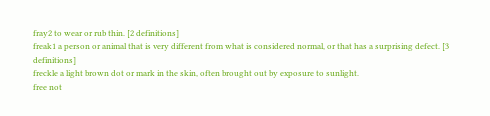fray2 to wear or rub thin. [2 definitions]
freak1 a person or animal that is very different from what is considered normal, or that has a surprising defect. [3 definitions]
freckle a light brown dot or mark in the skin, often brought out by exposure to sunlight.
free not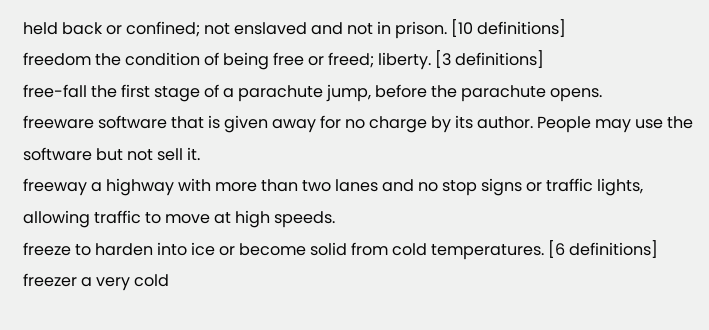held back or confined; not enslaved and not in prison. [10 definitions]
freedom the condition of being free or freed; liberty. [3 definitions]
free-fall the first stage of a parachute jump, before the parachute opens.
freeware software that is given away for no charge by its author. People may use the software but not sell it.
freeway a highway with more than two lanes and no stop signs or traffic lights, allowing traffic to move at high speeds.
freeze to harden into ice or become solid from cold temperatures. [6 definitions]
freezer a very cold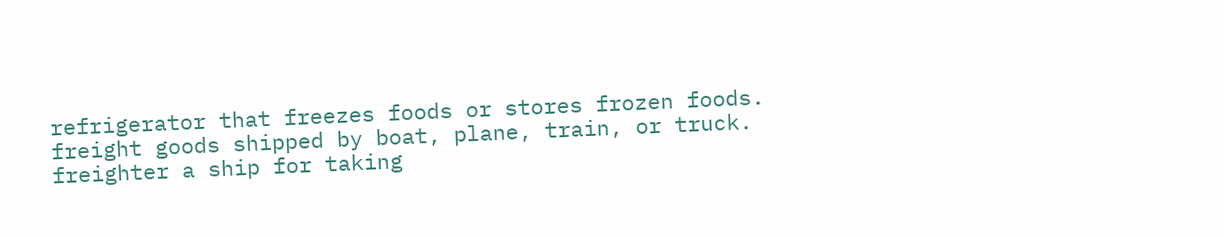refrigerator that freezes foods or stores frozen foods.
freight goods shipped by boat, plane, train, or truck.
freighter a ship for taking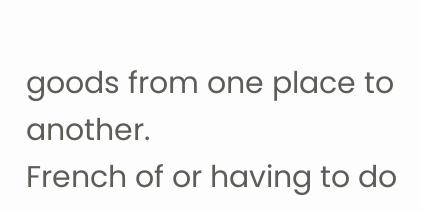goods from one place to another.
French of or having to do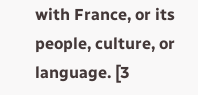with France, or its people, culture, or language. [3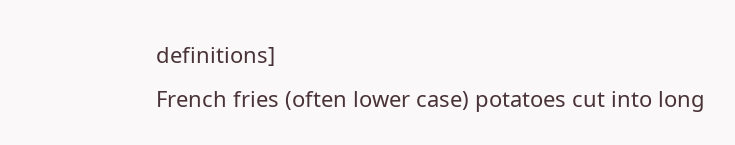definitions]
French fries (often lower case) potatoes cut into long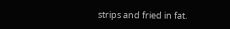strips and fried in fat.